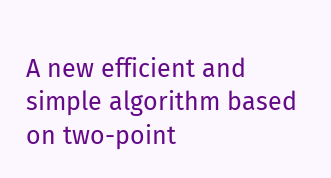A new efficient and simple algorithm based on two-point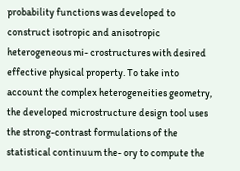probability functions was developed to construct isotropic and anisotropic heterogeneous mi- crostructures with desired effective physical property. To take into account the complex heterogeneities geometry, the developed microstructure design tool uses the strong-contrast formulations of the statistical continuum the- ory to compute the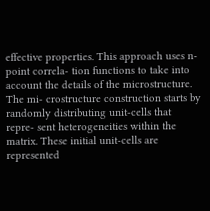effective properties. This approach uses n-point correla- tion functions to take into account the details of the microstructure. The mi- crostructure construction starts by randomly distributing unit-cells that repre- sent heterogeneities within the matrix. These initial unit-cells are represented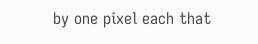by one pixel each that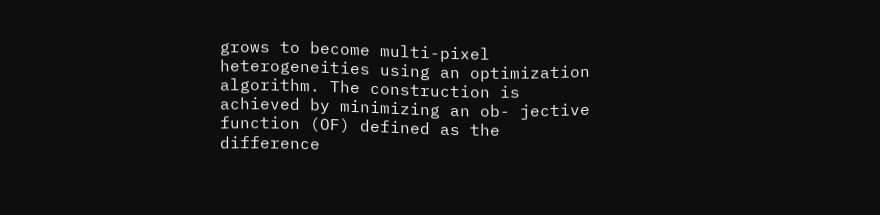grows to become multi-pixel heterogeneities using an optimization algorithm. The construction is achieved by minimizing an ob- jective function (OF) defined as the difference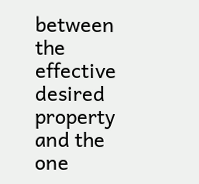between the effective desired property and the one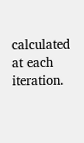calculated at each iteration.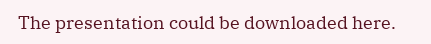The presentation could be downloaded here.